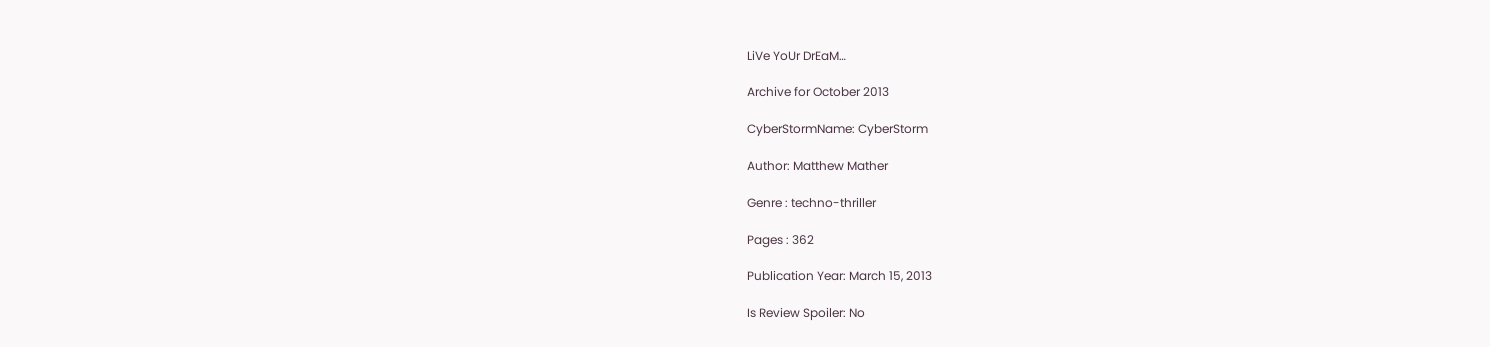LiVe YoUr DrEaM…

Archive for October 2013

CyberStormName: CyberStorm

Author: Matthew Mather

Genre : techno-thriller

Pages : 362

Publication Year: March 15, 2013

Is Review Spoiler: No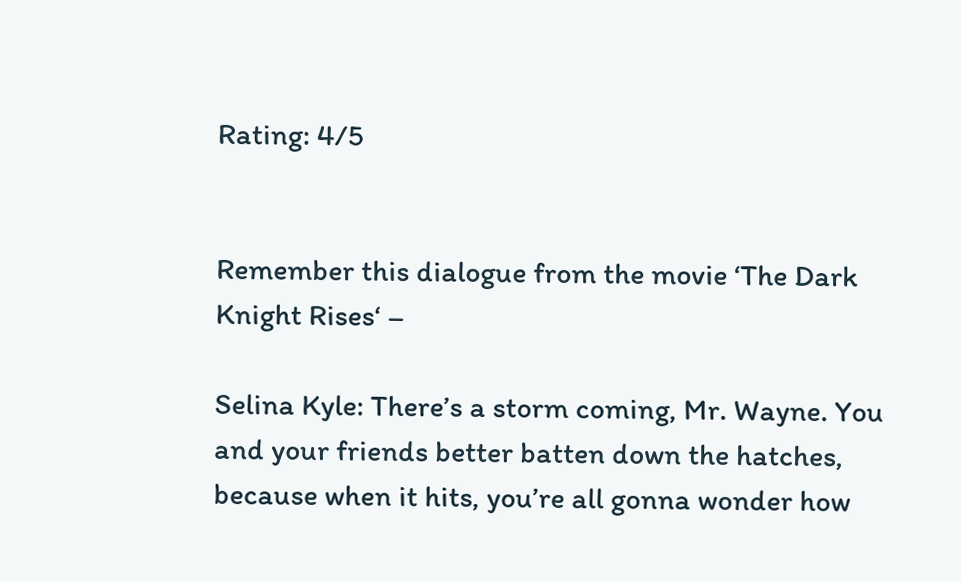Rating: 4/5


Remember this dialogue from the movie ‘The Dark Knight Rises‘ –

Selina Kyle: There’s a storm coming, Mr. Wayne. You and your friends better batten down the hatches, because when it hits, you’re all gonna wonder how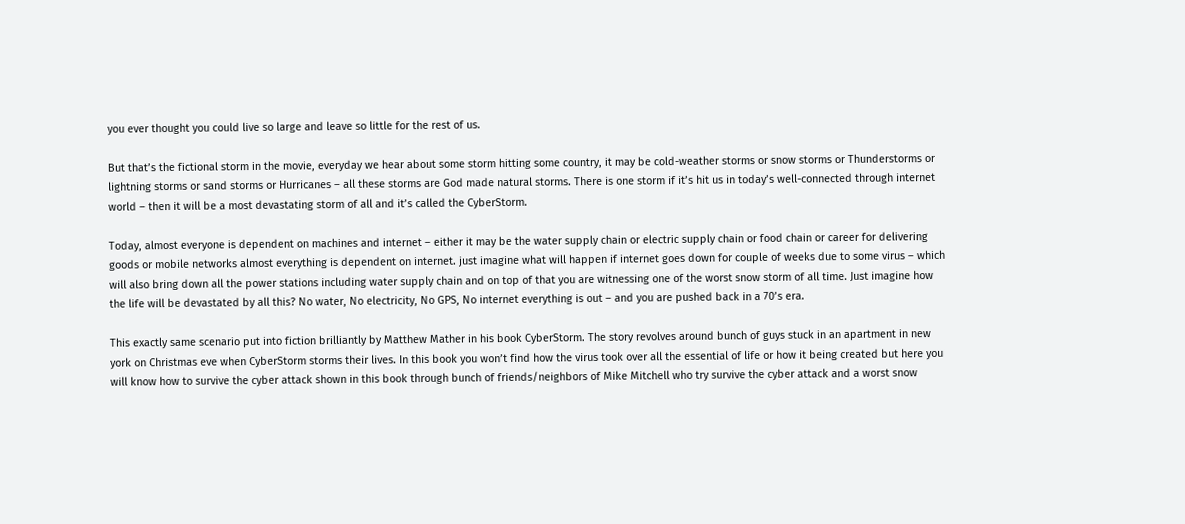you ever thought you could live so large and leave so little for the rest of us.

But that’s the fictional storm in the movie, everyday we hear about some storm hitting some country, it may be cold-weather storms or snow storms or Thunderstorms or lightning storms or sand storms or Hurricanes – all these storms are God made natural storms. There is one storm if it’s hit us in today’s well-connected through internet world – then it will be a most devastating storm of all and it’s called the CyberStorm.

Today, almost everyone is dependent on machines and internet – either it may be the water supply chain or electric supply chain or food chain or career for delivering goods or mobile networks almost everything is dependent on internet. just imagine what will happen if internet goes down for couple of weeks due to some virus – which will also bring down all the power stations including water supply chain and on top of that you are witnessing one of the worst snow storm of all time. Just imagine how the life will be devastated by all this? No water, No electricity, No GPS, No internet everything is out – and you are pushed back in a 70’s era.

This exactly same scenario put into fiction brilliantly by Matthew Mather in his book CyberStorm. The story revolves around bunch of guys stuck in an apartment in new york on Christmas eve when CyberStorm storms their lives. In this book you won’t find how the virus took over all the essential of life or how it being created but here you will know how to survive the cyber attack shown in this book through bunch of friends/neighbors of Mike Mitchell who try survive the cyber attack and a worst snow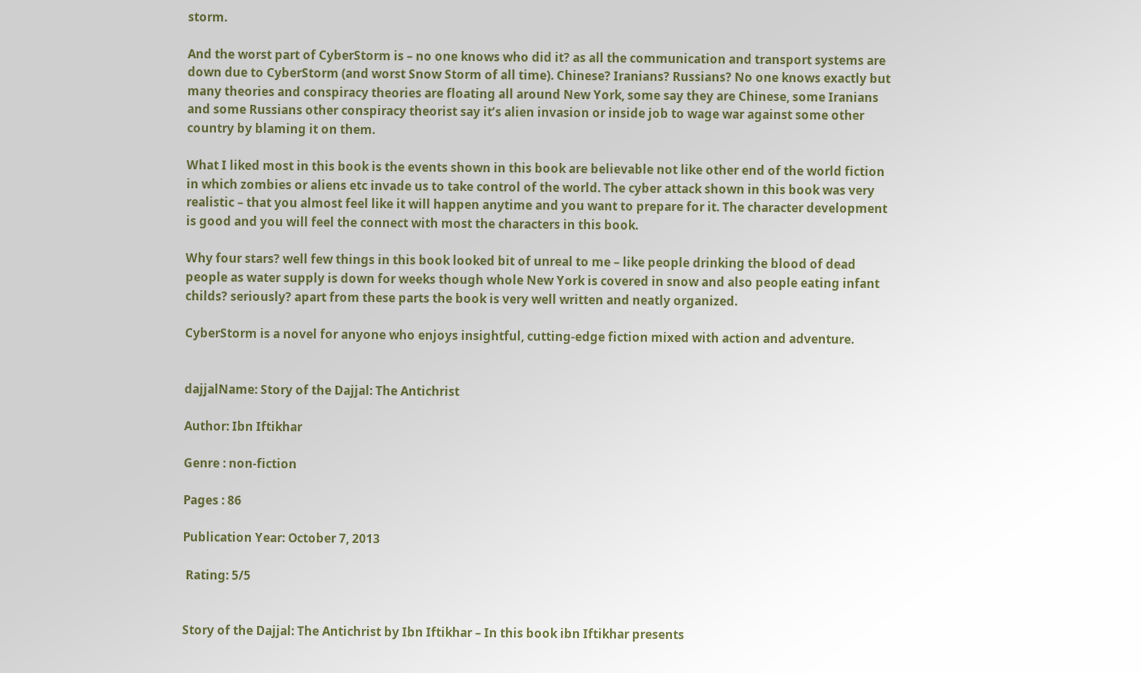storm.

And the worst part of CyberStorm is – no one knows who did it? as all the communication and transport systems are down due to CyberStorm (and worst Snow Storm of all time). Chinese? Iranians? Russians? No one knows exactly but many theories and conspiracy theories are floating all around New York, some say they are Chinese, some Iranians and some Russians other conspiracy theorist say it’s alien invasion or inside job to wage war against some other country by blaming it on them.

What I liked most in this book is the events shown in this book are believable not like other end of the world fiction in which zombies or aliens etc invade us to take control of the world. The cyber attack shown in this book was very realistic – that you almost feel like it will happen anytime and you want to prepare for it. The character development is good and you will feel the connect with most the characters in this book.

Why four stars? well few things in this book looked bit of unreal to me – like people drinking the blood of dead people as water supply is down for weeks though whole New York is covered in snow and also people eating infant childs? seriously? apart from these parts the book is very well written and neatly organized.

CyberStorm is a novel for anyone who enjoys insightful, cutting-edge fiction mixed with action and adventure.


dajjalName: Story of the Dajjal: The Antichrist

Author: Ibn Iftikhar

Genre : non-fiction

Pages : 86

Publication Year: October 7, 2013

 Rating: 5/5


Story of the Dajjal: The Antichrist by Ibn Iftikhar – In this book ibn Iftikhar presents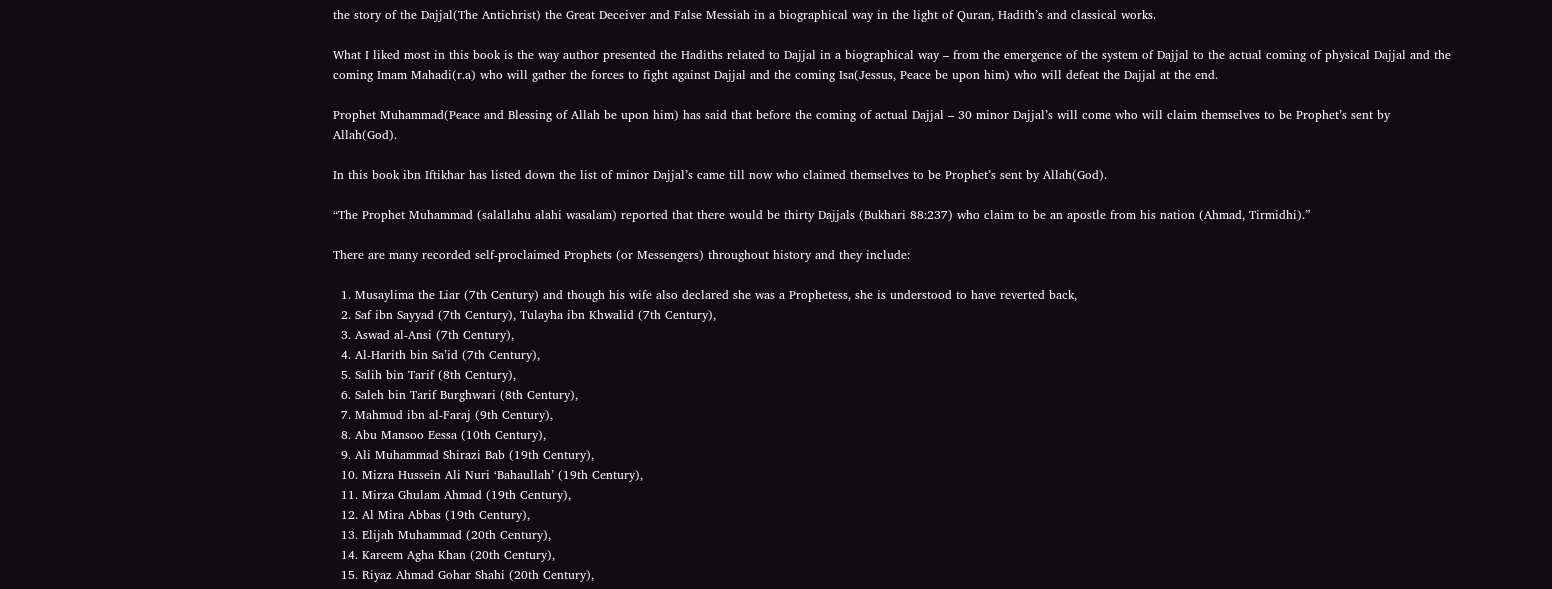the story of the Dajjal(The Antichrist) the Great Deceiver and False Messiah in a biographical way in the light of Quran, Hadith’s and classical works.

What I liked most in this book is the way author presented the Hadiths related to Dajjal in a biographical way – from the emergence of the system of Dajjal to the actual coming of physical Dajjal and the coming Imam Mahadi(r.a) who will gather the forces to fight against Dajjal and the coming Isa(Jessus, Peace be upon him) who will defeat the Dajjal at the end.

Prophet Muhammad(Peace and Blessing of Allah be upon him) has said that before the coming of actual Dajjal – 30 minor Dajjal’s will come who will claim themselves to be Prophet’s sent by Allah(God).

In this book ibn Iftikhar has listed down the list of minor Dajjal’s came till now who claimed themselves to be Prophet’s sent by Allah(God).

“The Prophet Muhammad (salallahu alahi wasalam) reported that there would be thirty Dajjals (Bukhari 88:237) who claim to be an apostle from his nation (Ahmad, Tirmidhi).”

There are many recorded self-proclaimed Prophets (or Messengers) throughout history and they include:

  1. Musaylima the Liar (7th Century) and though his wife also declared she was a Prophetess, she is understood to have reverted back,
  2. Saf ibn Sayyad (7th Century), Tulayha ibn Khwalid (7th Century),
  3. Aswad al-Ansi (7th Century),
  4. Al-Harith bin Sa’id (7th Century),
  5. Salih bin Tarif (8th Century),
  6. Saleh bin Tarif Burghwari (8th Century),
  7. Mahmud ibn al-Faraj (9th Century),
  8. Abu Mansoo Eessa (10th Century),
  9. Ali Muhammad Shirazi Bab (19th Century),
  10. Mizra Hussein Ali Nuri ‘Bahaullah’ (19th Century),
  11. Mirza Ghulam Ahmad (19th Century),
  12. Al Mira Abbas (19th Century),
  13. Elijah Muhammad (20th Century),
  14. Kareem Agha Khan (20th Century),
  15. Riyaz Ahmad Gohar Shahi (20th Century),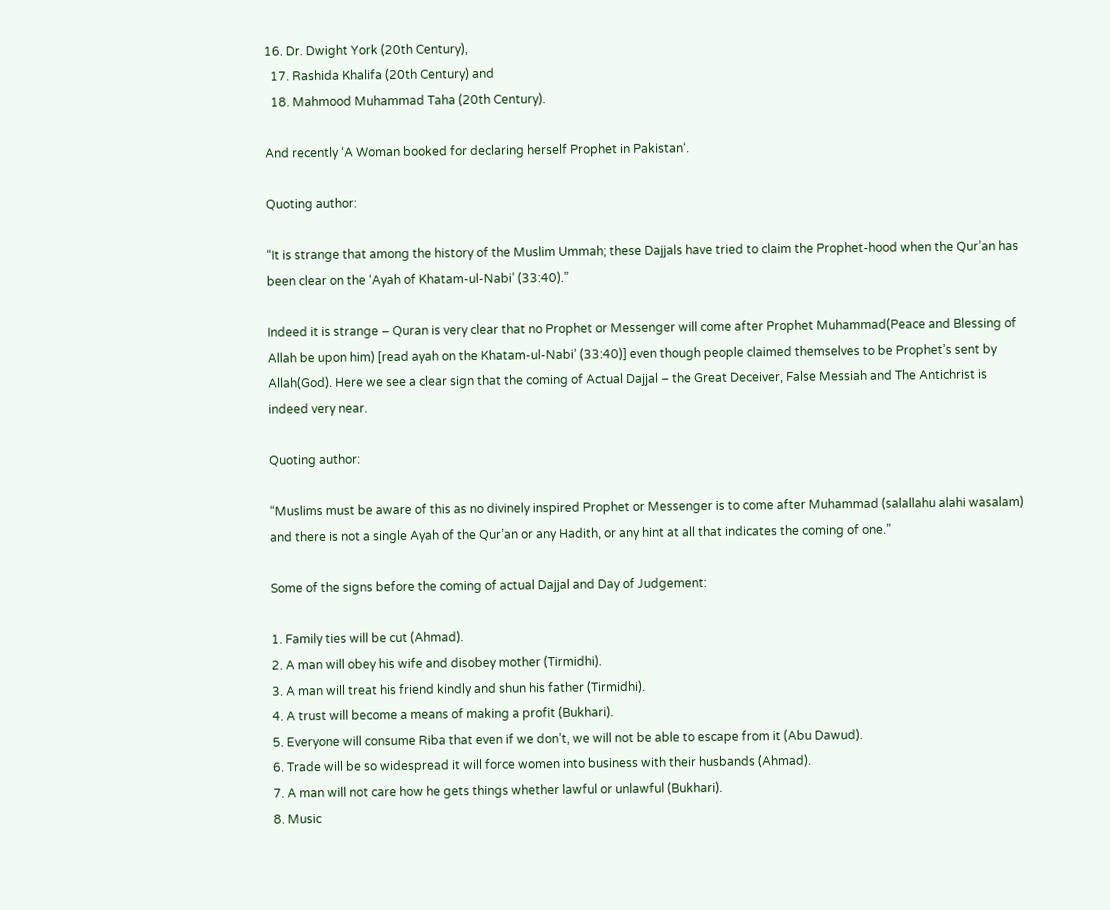16. Dr. Dwight York (20th Century),
  17. Rashida Khalifa (20th Century) and
  18. Mahmood Muhammad Taha (20th Century).

And recently ‘A Woman booked for declaring herself Prophet in Pakistan‘.

Quoting author:

“It is strange that among the history of the Muslim Ummah; these Dajjals have tried to claim the Prophet-hood when the Qur’an has been clear on the ‘Ayah of Khatam-ul-Nabi’ (33:40).”

Indeed it is strange – Quran is very clear that no Prophet or Messenger will come after Prophet Muhammad(Peace and Blessing of Allah be upon him) [read ayah on the Khatam-ul-Nabi’ (33:40)] even though people claimed themselves to be Prophet’s sent by Allah(God). Here we see a clear sign that the coming of Actual Dajjal – the Great Deceiver, False Messiah and The Antichrist is indeed very near.

Quoting author:

“Muslims must be aware of this as no divinely inspired Prophet or Messenger is to come after Muhammad (salallahu alahi wasalam) and there is not a single Ayah of the Qur’an or any Hadith, or any hint at all that indicates the coming of one.”

Some of the signs before the coming of actual Dajjal and Day of Judgement:

1. Family ties will be cut (Ahmad).
2. A man will obey his wife and disobey mother (Tirmidhi).
3. A man will treat his friend kindly and shun his father (Tirmidhi).
4. A trust will become a means of making a profit (Bukhari).
5. Everyone will consume Riba that even if we don’t, we will not be able to escape from it (Abu Dawud).
6. Trade will be so widespread it will force women into business with their husbands (Ahmad).
7. A man will not care how he gets things whether lawful or unlawful (Bukhari).
8. Music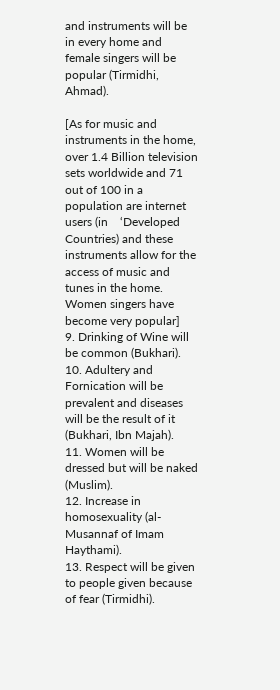and instruments will be in every home and female singers will be popular (Tirmidhi, Ahmad).

[As for music and instruments in the home, over 1.4 Billion television sets worldwide and 71 out of 100 in a population are internet users (in    ‘Developed Countries) and these instruments allow for the access of music and tunes in the home. Women singers have become very popular]
9. Drinking of Wine will be common (Bukhari).
10. Adultery and Fornication will be prevalent and diseases will be the result of it (Bukhari, Ibn Majah).
11. Women will be dressed but will be naked (Muslim).
12. Increase in homosexuality (al-Musannaf of Imam Haythami).
13. Respect will be given to people given because of fear (Tirmidhi).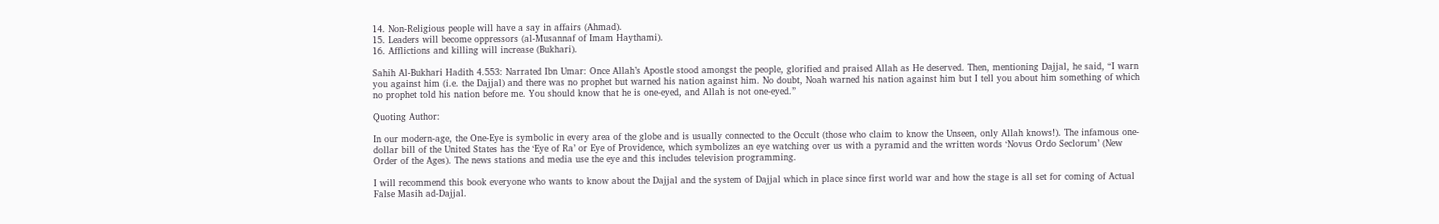14. Non-Religious people will have a say in affairs (Ahmad).
15. Leaders will become oppressors (al-Musannaf of Imam Haythami).
16. Afflictions and killing will increase (Bukhari).

Sahih Al-Bukhari Hadith 4.553: Narrated Ibn Umar: Once Allah’s Apostle stood amongst the people, glorified and praised Allah as He deserved. Then, mentioning Dajjal, he said, “I warn you against him (i.e. the Dajjal) and there was no prophet but warned his nation against him. No doubt, Noah warned his nation against him but I tell you about him something of which no prophet told his nation before me. You should know that he is one-eyed, and Allah is not one-eyed.”

Quoting Author:

In our modern-age, the One-Eye is symbolic in every area of the globe and is usually connected to the Occult (those who claim to know the Unseen, only Allah knows!). The infamous one-dollar bill of the United States has the ‘Eye of Ra’ or Eye of Providence, which symbolizes an eye watching over us with a pyramid and the written words ‘Novus Ordo Seclorum’ (New Order of the Ages). The news stations and media use the eye and this includes television programming.

I will recommend this book everyone who wants to know about the Dajjal and the system of Dajjal which in place since first world war and how the stage is all set for coming of Actual False Masih ad-Dajjal.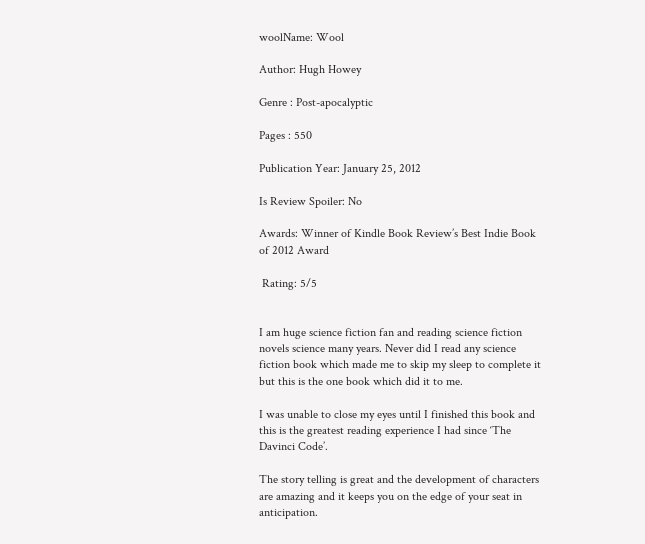woolName: Wool

Author: Hugh Howey

Genre : Post-apocalyptic

Pages : 550

Publication Year: January 25, 2012

Is Review Spoiler: No

Awards: Winner of Kindle Book Review’s Best Indie Book of 2012 Award

 Rating: 5/5


I am huge science fiction fan and reading science fiction novels science many years. Never did I read any science fiction book which made me to skip my sleep to complete it but this is the one book which did it to me.

I was unable to close my eyes until I finished this book and this is the greatest reading experience I had since ‘The Davinci Code’.

The story telling is great and the development of characters are amazing and it keeps you on the edge of your seat in anticipation.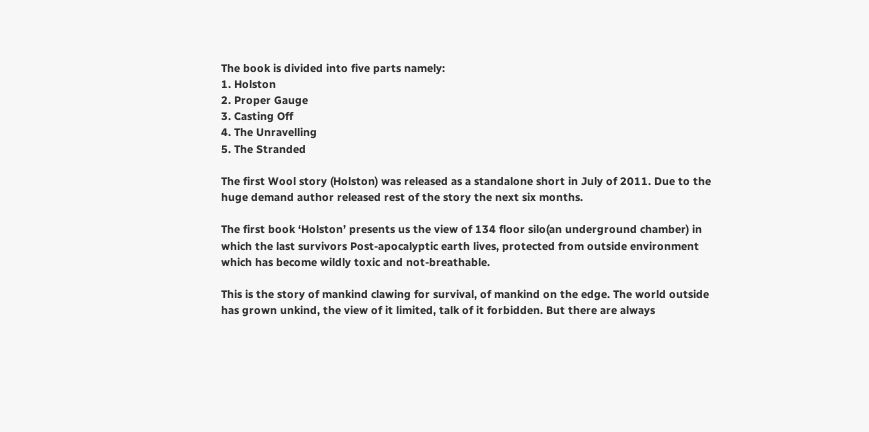The book is divided into five parts namely:
1. Holston
2. Proper Gauge
3. Casting Off
4. The Unravelling
5. The Stranded

The first Wool story (Holston) was released as a standalone short in July of 2011. Due to the huge demand author released rest of the story the next six months.

The first book ‘Holston’ presents us the view of 134 floor silo(an underground chamber) in which the last survivors Post-apocalyptic earth lives, protected from outside environment which has become wildly toxic and not-breathable.

This is the story of mankind clawing for survival, of mankind on the edge. The world outside has grown unkind, the view of it limited, talk of it forbidden. But there are always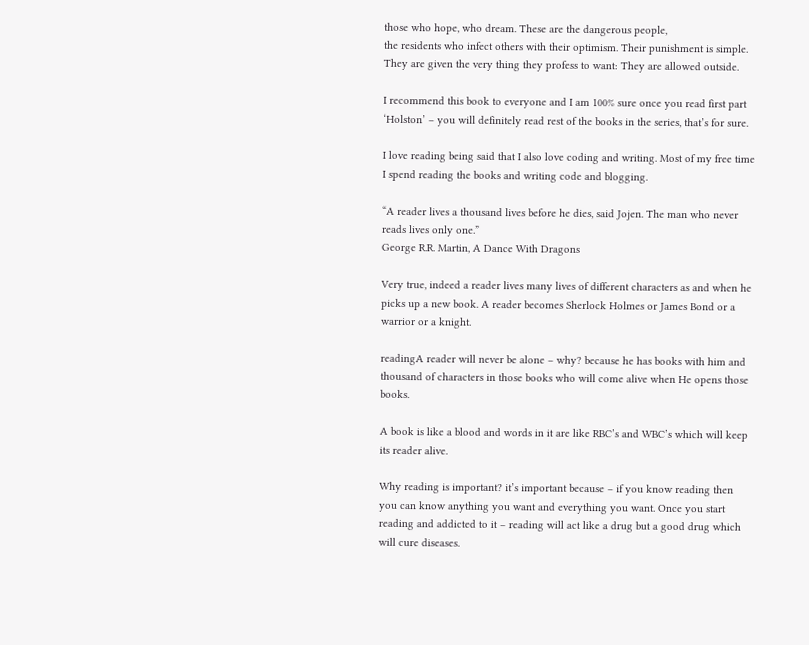those who hope, who dream. These are the dangerous people,
the residents who infect others with their optimism. Their punishment is simple.
They are given the very thing they profess to want: They are allowed outside.

I recommend this book to everyone and I am 100% sure once you read first part ‘Holston’ – you will definitely read rest of the books in the series, that’s for sure.

I love reading being said that I also love coding and writing. Most of my free time I spend reading the books and writing code and blogging.

“A reader lives a thousand lives before he dies, said Jojen. The man who never reads lives only one.”
George R.R. Martin, A Dance With Dragons

Very true, indeed a reader lives many lives of different characters as and when he picks up a new book. A reader becomes Sherlock Holmes or James Bond or a warrior or a knight.

readingA reader will never be alone – why? because he has books with him and thousand of characters in those books who will come alive when He opens those books.

A book is like a blood and words in it are like RBC’s and WBC’s which will keep its reader alive.

Why reading is important? it’s important because – if you know reading then you can know anything you want and everything you want. Once you start reading and addicted to it – reading will act like a drug but a good drug which will cure diseases.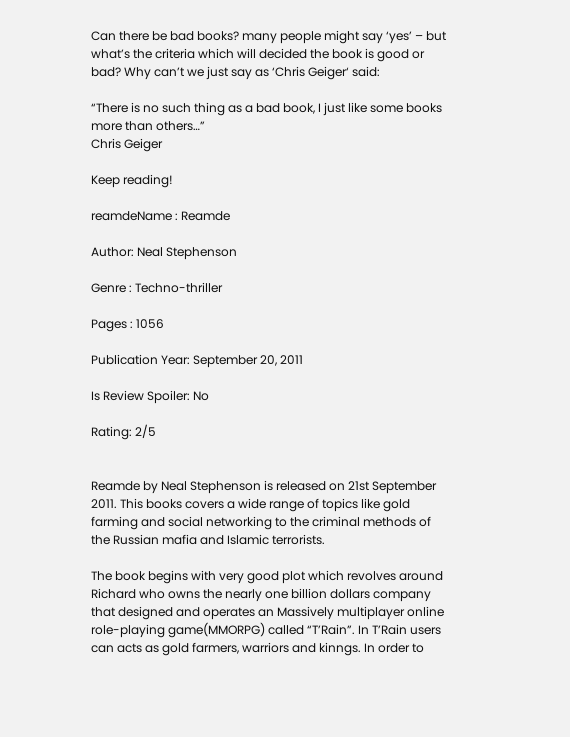Can there be bad books? many people might say ‘yes’ – but what’s the criteria which will decided the book is good or bad? Why can’t we just say as ‘Chris Geiger‘ said:

“There is no such thing as a bad book, I just like some books more than others…”
Chris Geiger

Keep reading!

reamdeName : Reamde

Author: Neal Stephenson

Genre : Techno-thriller

Pages : 1056

Publication Year: September 20, 2011

Is Review Spoiler: No

Rating: 2/5


Reamde by Neal Stephenson is released on 21st September 2011. This books covers a wide range of topics like gold farming and social networking to the criminal methods of the Russian mafia and Islamic terrorists.

The book begins with very good plot which revolves around Richard who owns the nearly one billion dollars company that designed and operates an Massively multiplayer online role-playing game(MMORPG) called “T’Rain”. In T’Rain users can acts as gold farmers, warriors and kinngs. In order to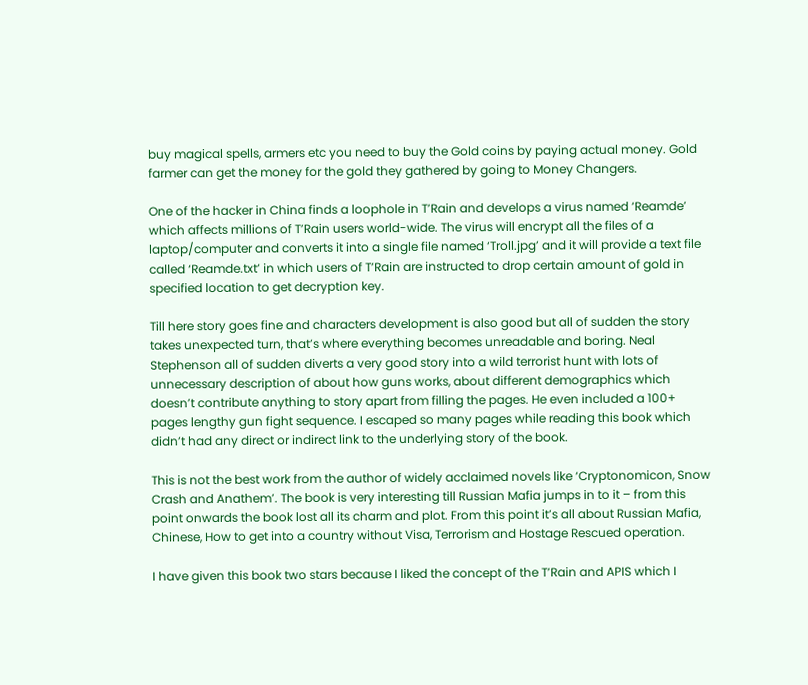buy magical spells, armers etc you need to buy the Gold coins by paying actual money. Gold farmer can get the money for the gold they gathered by going to Money Changers.

One of the hacker in China finds a loophole in T’Rain and develops a virus named ‘Reamde’ which affects millions of T’Rain users world-wide. The virus will encrypt all the files of a laptop/computer and converts it into a single file named ‘Troll.jpg’ and it will provide a text file called ‘Reamde.txt’ in which users of T’Rain are instructed to drop certain amount of gold in specified location to get decryption key.

Till here story goes fine and characters development is also good but all of sudden the story takes unexpected turn, that’s where everything becomes unreadable and boring. Neal Stephenson all of sudden diverts a very good story into a wild terrorist hunt with lots of unnecessary description of about how guns works, about different demographics which doesn’t contribute anything to story apart from filling the pages. He even included a 100+ pages lengthy gun fight sequence. I escaped so many pages while reading this book which didn’t had any direct or indirect link to the underlying story of the book.

This is not the best work from the author of widely acclaimed novels like ‘Cryptonomicon, Snow Crash and Anathem’. The book is very interesting till Russian Mafia jumps in to it – from this point onwards the book lost all its charm and plot. From this point it’s all about Russian Mafia, Chinese, How to get into a country without Visa, Terrorism and Hostage Rescued operation.

I have given this book two stars because I liked the concept of the T’Rain and APIS which I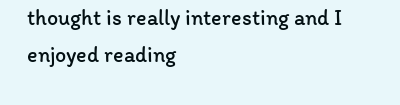thought is really interesting and I enjoyed reading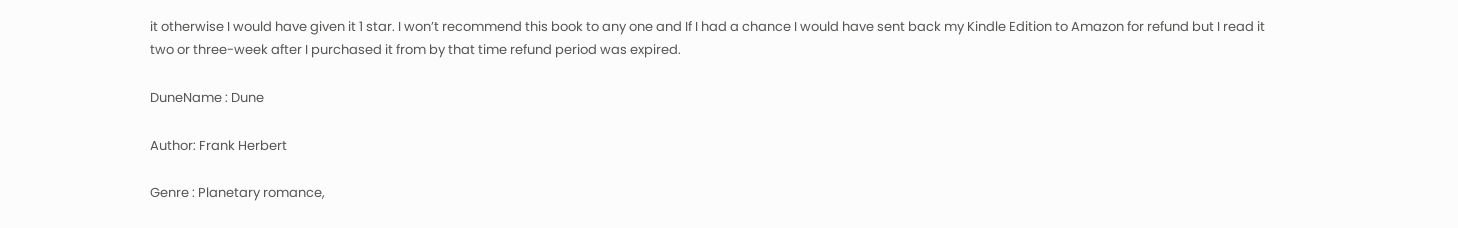it otherwise I would have given it 1 star. I won’t recommend this book to any one and If I had a chance I would have sent back my Kindle Edition to Amazon for refund but I read it two or three-week after I purchased it from by that time refund period was expired.

DuneName : Dune

Author: Frank Herbert

Genre : Planetary romance,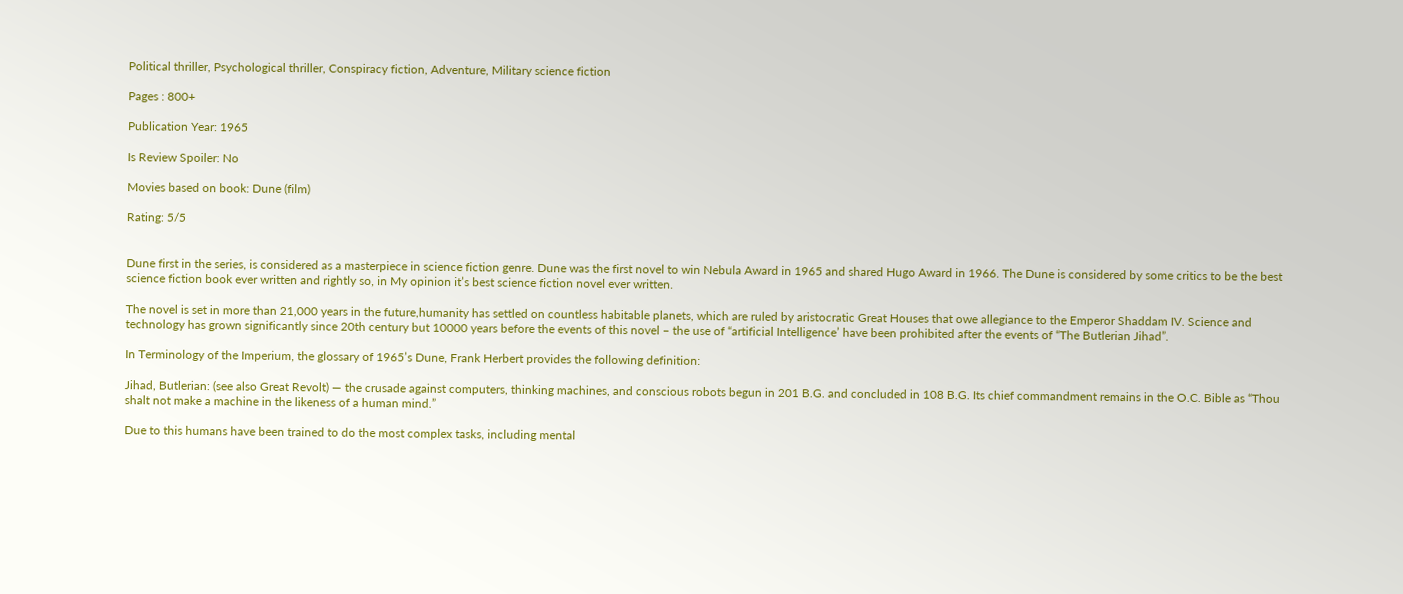Political thriller, Psychological thriller, Conspiracy fiction, Adventure, Military science fiction

Pages : 800+

Publication Year: 1965

Is Review Spoiler: No

Movies based on book: Dune (film)

Rating: 5/5


Dune first in the series, is considered as a masterpiece in science fiction genre. Dune was the first novel to win Nebula Award in 1965 and shared Hugo Award in 1966. The Dune is considered by some critics to be the best science fiction book ever written and rightly so, in My opinion it’s best science fiction novel ever written.

The novel is set in more than 21,000 years in the future,humanity has settled on countless habitable planets, which are ruled by aristocratic Great Houses that owe allegiance to the Emperor Shaddam IV. Science and technology has grown significantly since 20th century but 10000 years before the events of this novel – the use of “artificial Intelligence’ have been prohibited after the events of “The Butlerian Jihad”.

In Terminology of the Imperium, the glossary of 1965’s Dune, Frank Herbert provides the following definition:

Jihad, Butlerian: (see also Great Revolt) — the crusade against computers, thinking machines, and conscious robots begun in 201 B.G. and concluded in 108 B.G. Its chief commandment remains in the O.C. Bible as “Thou shalt not make a machine in the likeness of a human mind.”

Due to this humans have been trained to do the most complex tasks, including mental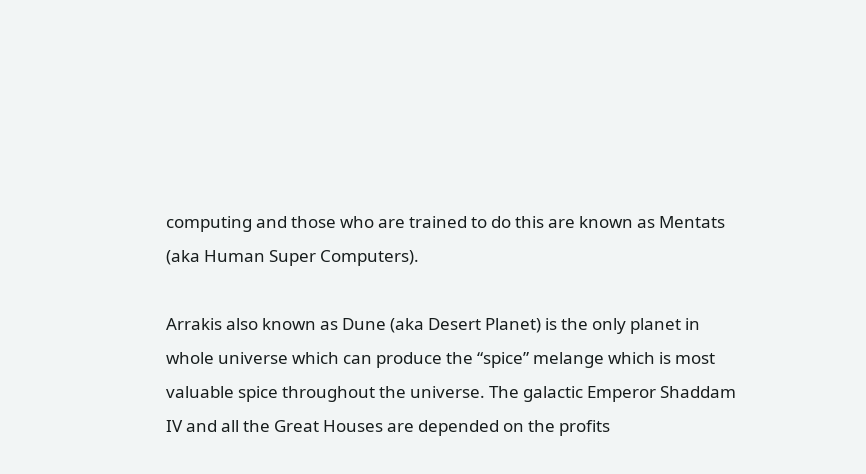computing and those who are trained to do this are known as Mentats (aka Human Super Computers).

Arrakis also known as Dune (aka Desert Planet) is the only planet in whole universe which can produce the “spice” melange which is most valuable spice throughout the universe. The galactic Emperor Shaddam IV and all the Great Houses are depended on the profits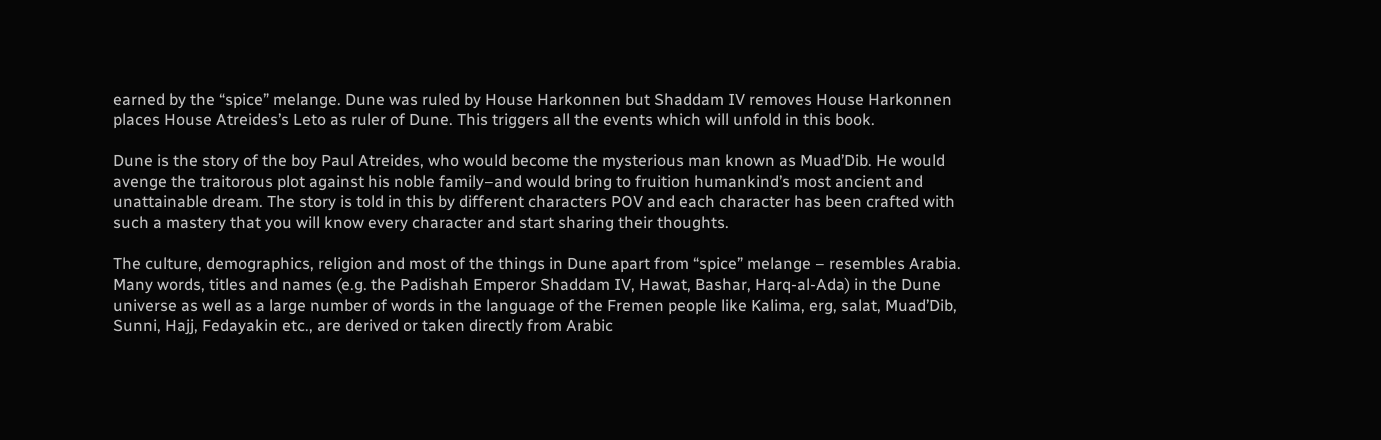earned by the “spice” melange. Dune was ruled by House Harkonnen but Shaddam IV removes House Harkonnen places House Atreides’s Leto as ruler of Dune. This triggers all the events which will unfold in this book.

Dune is the story of the boy Paul Atreides, who would become the mysterious man known as Muad’Dib. He would avenge the traitorous plot against his noble family–and would bring to fruition humankind’s most ancient and unattainable dream. The story is told in this by different characters POV and each character has been crafted with such a mastery that you will know every character and start sharing their thoughts.

The culture, demographics, religion and most of the things in Dune apart from “spice” melange – resembles Arabia. Many words, titles and names (e.g. the Padishah Emperor Shaddam IV, Hawat, Bashar, Harq-al-Ada) in the Dune universe as well as a large number of words in the language of the Fremen people like Kalima, erg, salat, Muad’Dib, Sunni, Hajj, Fedayakin etc., are derived or taken directly from Arabic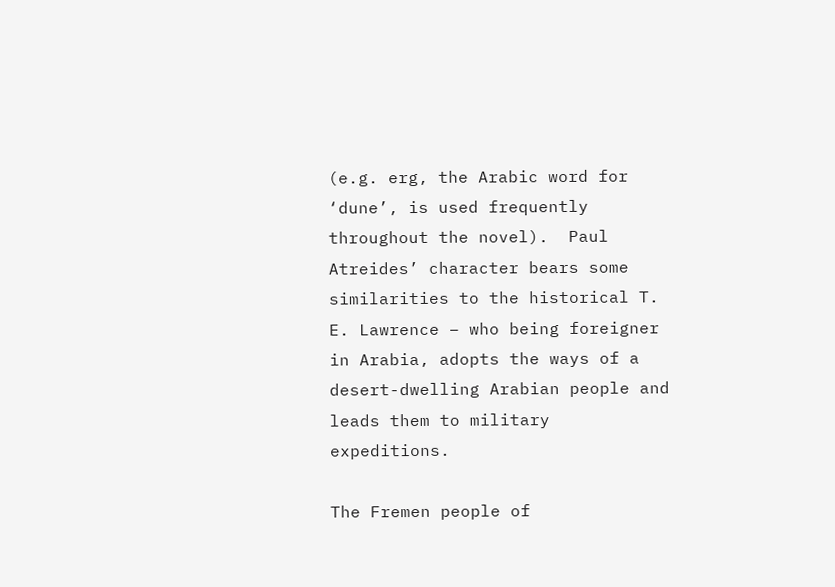(e.g. erg, the Arabic word for ‘dune’, is used frequently throughout the novel).  Paul Atreides’ character bears some similarities to the historical T. E. Lawrence – who being foreigner in Arabia, adopts the ways of a desert-dwelling Arabian people and leads them to military expeditions.

The Fremen people of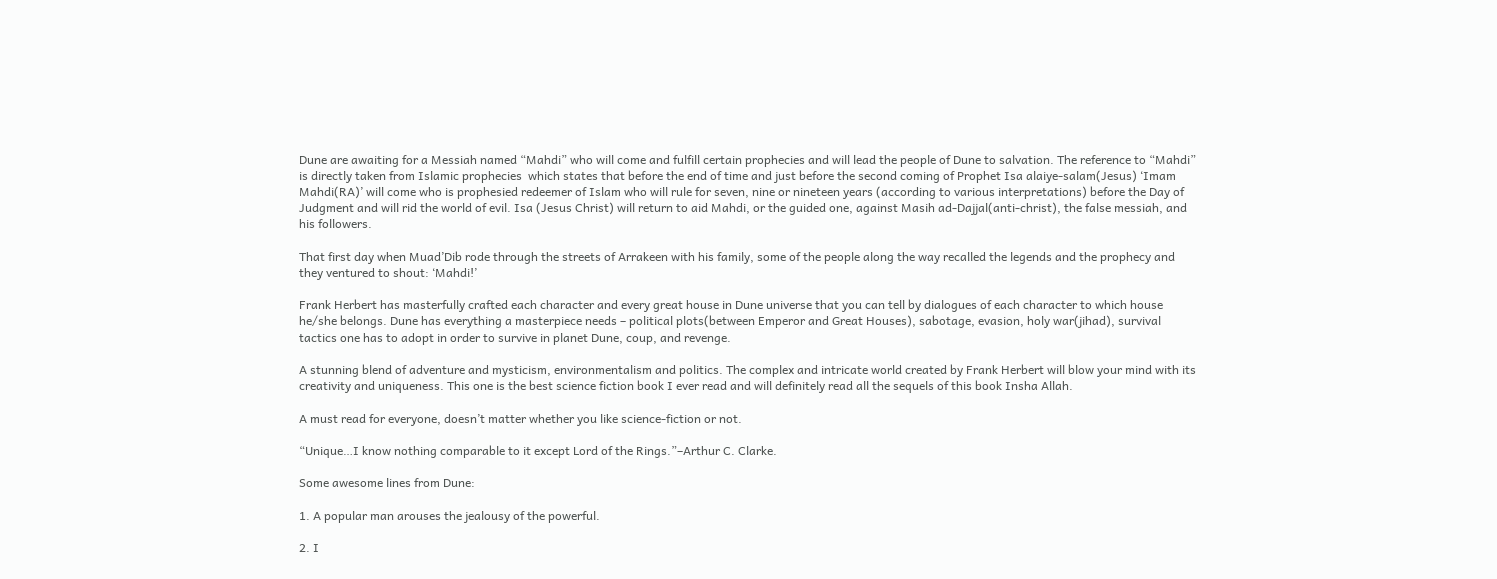Dune are awaiting for a Messiah named “Mahdi” who will come and fulfill certain prophecies and will lead the people of Dune to salvation. The reference to “Mahdi” is directly taken from Islamic prophecies  which states that before the end of time and just before the second coming of Prophet Isa alaiye-salam(Jesus) ‘Imam Mahdi(RA)’ will come who is prophesied redeemer of Islam who will rule for seven, nine or nineteen years (according to various interpretations) before the Day of Judgment and will rid the world of evil. Isa (Jesus Christ) will return to aid Mahdi, or the guided one, against Masih ad-Dajjal(anti-christ), the false messiah, and his followers.

That first day when Muad’Dib rode through the streets of Arrakeen with his family, some of the people along the way recalled the legends and the prophecy and they ventured to shout: ‘Mahdi!’

Frank Herbert has masterfully crafted each character and every great house in Dune universe that you can tell by dialogues of each character to which house he/she belongs. Dune has everything a masterpiece needs – political plots(between Emperor and Great Houses), sabotage, evasion, holy war(jihad), survival tactics one has to adopt in order to survive in planet Dune, coup, and revenge.

A stunning blend of adventure and mysticism, environmentalism and politics. The complex and intricate world created by Frank Herbert will blow your mind with its creativity and uniqueness. This one is the best science fiction book I ever read and will definitely read all the sequels of this book Insha Allah.

A must read for everyone, doesn’t matter whether you like science-fiction or not.

“Unique…I know nothing comparable to it except Lord of the Rings.”–Arthur C. Clarke.

Some awesome lines from Dune:

1. A popular man arouses the jealousy of the powerful.

2. I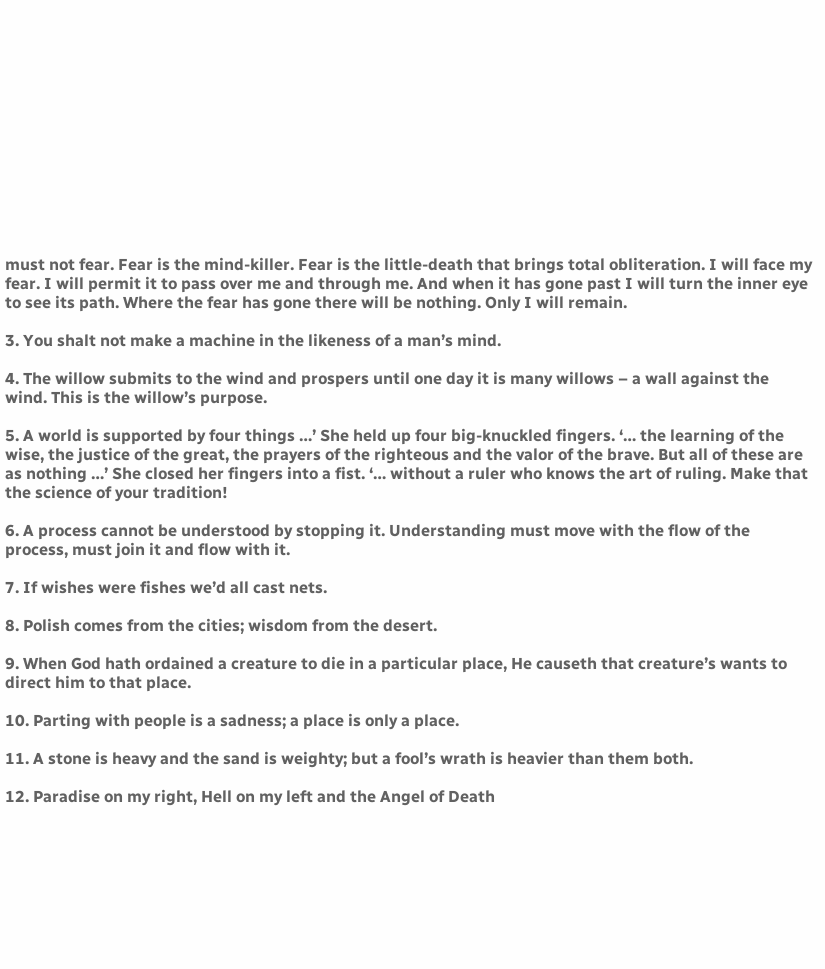must not fear. Fear is the mind-killer. Fear is the little-death that brings total obliteration. I will face my fear. I will permit it to pass over me and through me. And when it has gone past I will turn the inner eye to see its path. Where the fear has gone there will be nothing. Only I will remain.

3. You shalt not make a machine in the likeness of a man’s mind.

4. The willow submits to the wind and prospers until one day it is many willows – a wall against the wind. This is the willow’s purpose.

5. A world is supported by four things …’ She held up four big-knuckled fingers. ‘… the learning of the wise, the justice of the great, the prayers of the righteous and the valor of the brave. But all of these are as nothing …’ She closed her fingers into a fist. ‘… without a ruler who knows the art of ruling. Make that the science of your tradition!

6. A process cannot be understood by stopping it. Understanding must move with the flow of the process, must join it and flow with it.

7. If wishes were fishes we’d all cast nets.

8. Polish comes from the cities; wisdom from the desert.

9. When God hath ordained a creature to die in a particular place, He causeth that creature’s wants to direct him to that place.

10. Parting with people is a sadness; a place is only a place.

11. A stone is heavy and the sand is weighty; but a fool’s wrath is heavier than them both.

12. Paradise on my right, Hell on my left and the Angel of Death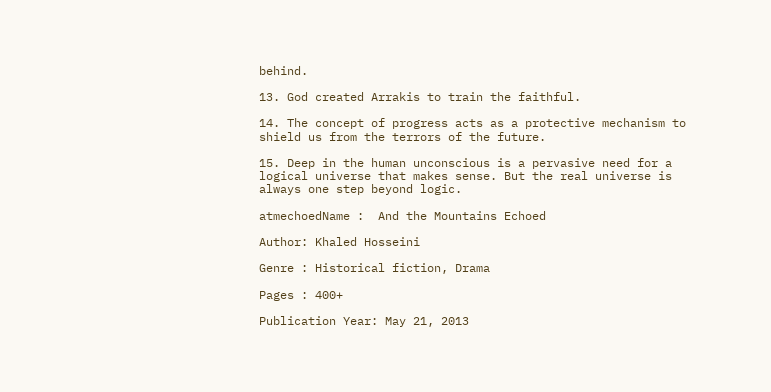behind.

13. God created Arrakis to train the faithful.

14. The concept of progress acts as a protective mechanism to shield us from the terrors of the future.

15. Deep in the human unconscious is a pervasive need for a logical universe that makes sense. But the real universe is always one step beyond logic.

atmechoedName :  And the Mountains Echoed

Author: Khaled Hosseini

Genre : Historical fiction, Drama

Pages : 400+

Publication Year: May 21, 2013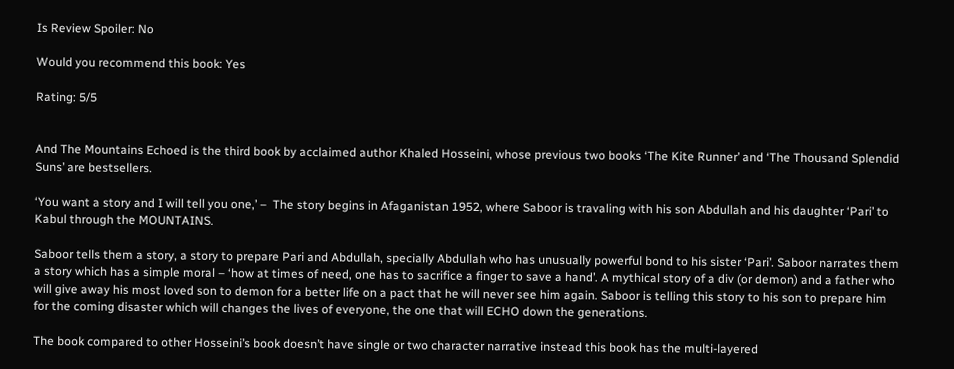Is Review Spoiler: No

Would you recommend this book: Yes

Rating: 5/5


And The Mountains Echoed is the third book by acclaimed author Khaled Hosseini, whose previous two books ‘The Kite Runner’ and ‘The Thousand Splendid Suns’ are bestsellers.

‘You want a story and I will tell you one,’ –  The story begins in Afaganistan 1952, where Saboor is travaling with his son Abdullah and his daughter ‘Pari’ to Kabul through the MOUNTAINS.

Saboor tells them a story, a story to prepare Pari and Abdullah, specially Abdullah who has unusually powerful bond to his sister ‘Pari’. Saboor narrates them a story which has a simple moral – ‘how at times of need, one has to sacrifice a finger to save a hand’. A mythical story of a div (or demon) and a father who will give away his most loved son to demon for a better life on a pact that he will never see him again. Saboor is telling this story to his son to prepare him for the coming disaster which will changes the lives of everyone, the one that will ECHO down the generations.

The book compared to other Hosseini’s book doesn’t have single or two character narrative instead this book has the multi-layered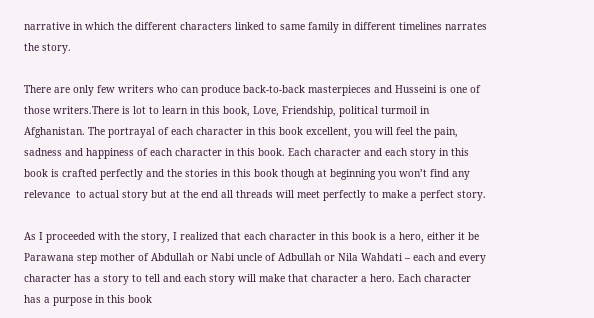narrative in which the different characters linked to same family in different timelines narrates the story.

There are only few writers who can produce back-to-back masterpieces and Husseini is one of those writers.There is lot to learn in this book, Love, Friendship, political turmoil in Afghanistan. The portrayal of each character in this book excellent, you will feel the pain, sadness and happiness of each character in this book. Each character and each story in this book is crafted perfectly and the stories in this book though at beginning you won’t find any relevance  to actual story but at the end all threads will meet perfectly to make a perfect story.

As I proceeded with the story, I realized that each character in this book is a hero, either it be Parawana step mother of Abdullah or Nabi uncle of Adbullah or Nila Wahdati – each and every character has a story to tell and each story will make that character a hero. Each character has a purpose in this book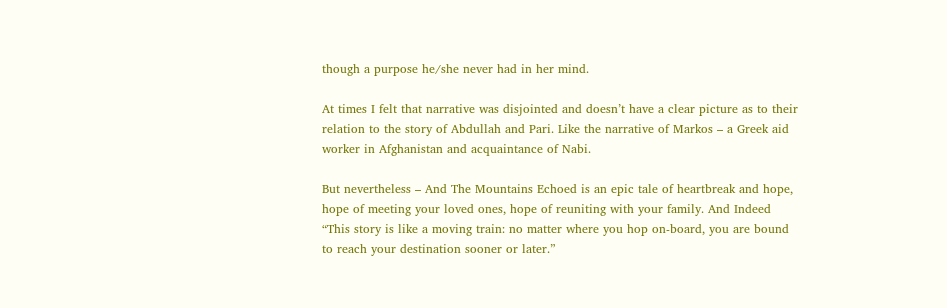though a purpose he/she never had in her mind.

At times I felt that narrative was disjointed and doesn’t have a clear picture as to their relation to the story of Abdullah and Pari. Like the narrative of Markos – a Greek aid worker in Afghanistan and acquaintance of Nabi.

But nevertheless – And The Mountains Echoed is an epic tale of heartbreak and hope, hope of meeting your loved ones, hope of reuniting with your family. And Indeed “This story is like a moving train: no matter where you hop on-board, you are bound to reach your destination sooner or later.”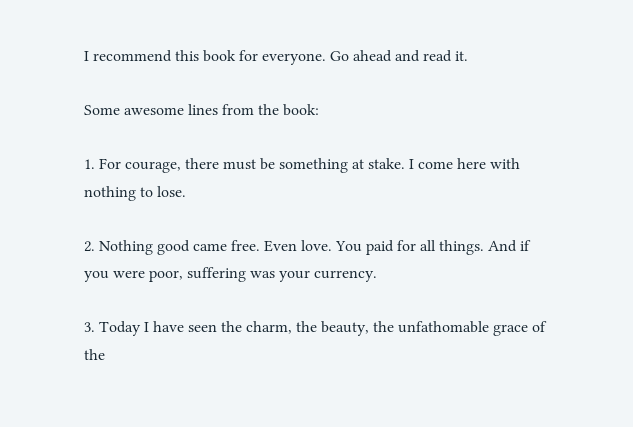I recommend this book for everyone. Go ahead and read it.

Some awesome lines from the book:

1. For courage, there must be something at stake. I come here with nothing to lose.

2. Nothing good came free. Even love. You paid for all things. And if you were poor, suffering was your currency.

3. Today I have seen the charm, the beauty, the unfathomable grace of the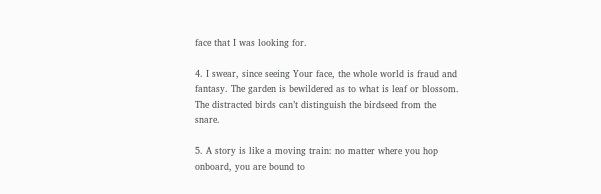face that I was looking for.

4. I swear, since seeing Your face, the whole world is fraud and fantasy. The garden is bewildered as to what is leaf or blossom. The distracted birds can’t distinguish the birdseed from the snare.

5. A story is like a moving train: no matter where you hop onboard, you are bound to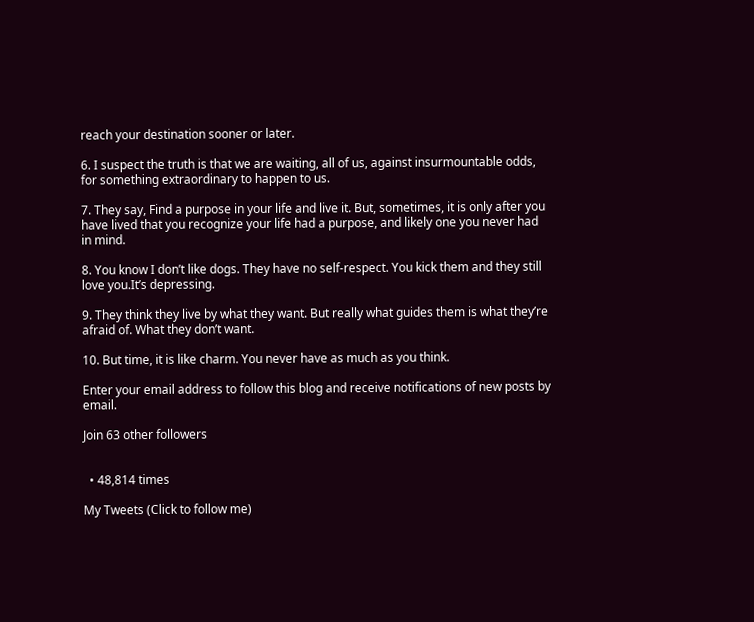reach your destination sooner or later.

6. I suspect the truth is that we are waiting, all of us, against insurmountable odds, for something extraordinary to happen to us.

7. They say, Find a purpose in your life and live it. But, sometimes, it is only after you have lived that you recognize your life had a purpose, and likely one you never had in mind.

8. You know I don’t like dogs. They have no self-respect. You kick them and they still love you.It’s depressing.

9. They think they live by what they want. But really what guides them is what they’re afraid of. What they don’t want.

10. But time, it is like charm. You never have as much as you think.

Enter your email address to follow this blog and receive notifications of new posts by email.

Join 63 other followers


  • 48,814 times

My Tweets (Click to follow me)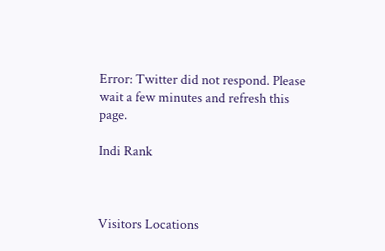Error: Twitter did not respond. Please wait a few minutes and refresh this page.

Indi Rank



Visitors Locations